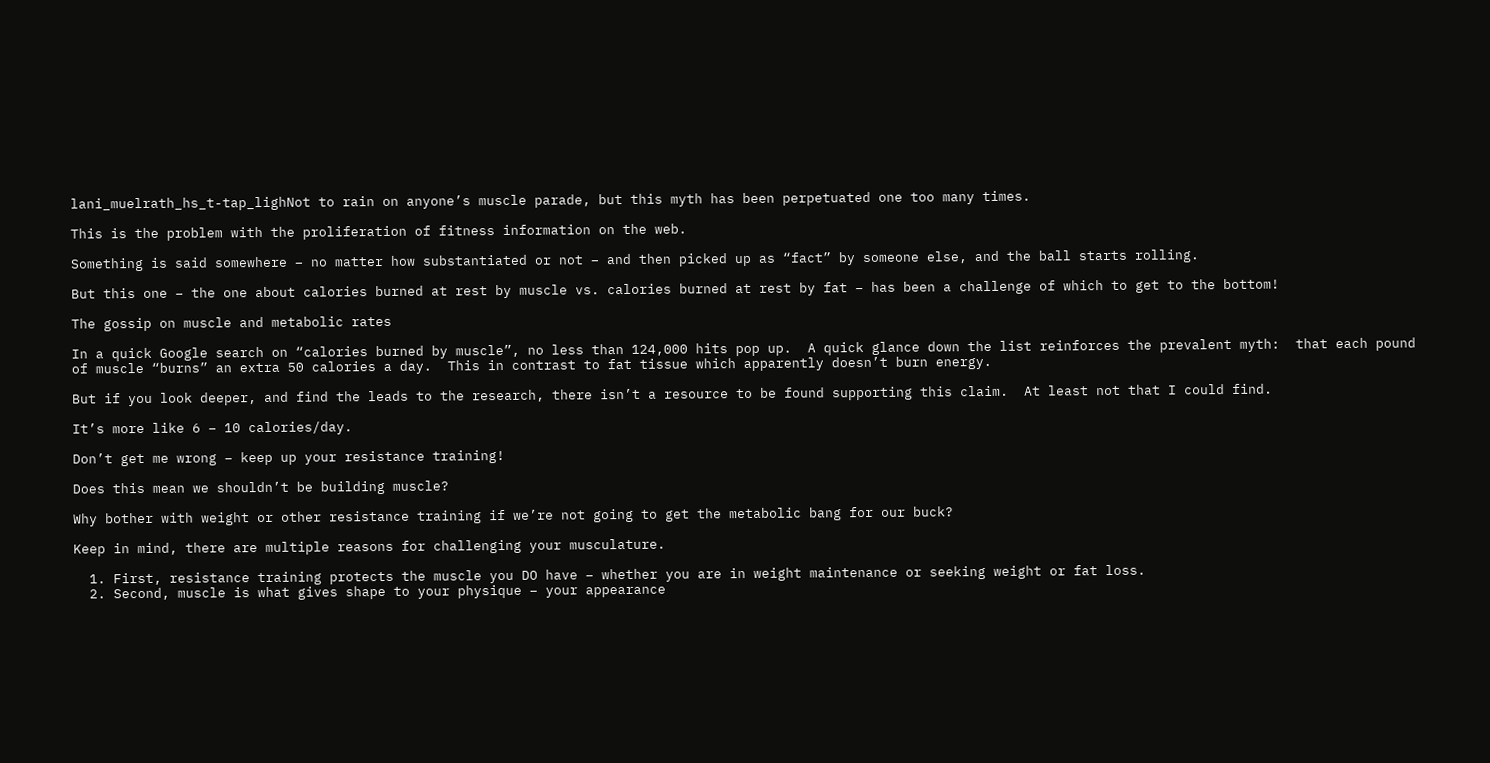lani_muelrath_hs_t-tap_lighNot to rain on anyone’s muscle parade, but this myth has been perpetuated one too many times.

This is the problem with the proliferation of fitness information on the web.

Something is said somewhere – no matter how substantiated or not – and then picked up as “fact” by someone else, and the ball starts rolling.

But this one – the one about calories burned at rest by muscle vs. calories burned at rest by fat – has been a challenge of which to get to the bottom!

The gossip on muscle and metabolic rates

In a quick Google search on “calories burned by muscle”, no less than 124,000 hits pop up.  A quick glance down the list reinforces the prevalent myth:  that each pound of muscle “burns” an extra 50 calories a day.  This in contrast to fat tissue which apparently doesn’t burn energy.

But if you look deeper, and find the leads to the research, there isn’t a resource to be found supporting this claim.  At least not that I could find.

It’s more like 6 – 10 calories/day.

Don’t get me wrong – keep up your resistance training!

Does this mean we shouldn’t be building muscle?

Why bother with weight or other resistance training if we’re not going to get the metabolic bang for our buck?

Keep in mind, there are multiple reasons for challenging your musculature.

  1. First, resistance training protects the muscle you DO have – whether you are in weight maintenance or seeking weight or fat loss.
  2. Second, muscle is what gives shape to your physique – your appearance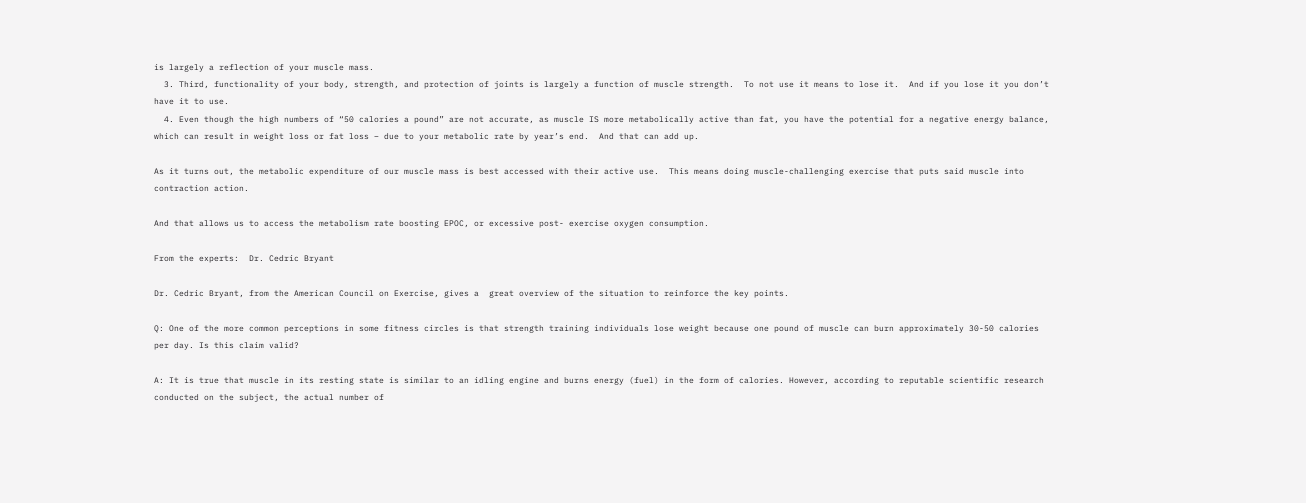is largely a reflection of your muscle mass.
  3. Third, functionality of your body, strength, and protection of joints is largely a function of muscle strength.  To not use it means to lose it.  And if you lose it you don’t have it to use.
  4. Even though the high numbers of “50 calories a pound” are not accurate, as muscle IS more metabolically active than fat, you have the potential for a negative energy balance, which can result in weight loss or fat loss – due to your metabolic rate by year’s end.  And that can add up.

As it turns out, the metabolic expenditure of our muscle mass is best accessed with their active use.  This means doing muscle-challenging exercise that puts said muscle into contraction action.

And that allows us to access the metabolism rate boosting EPOC, or excessive post- exercise oxygen consumption.

From the experts:  Dr. Cedric Bryant

Dr. Cedric Bryant, from the American Council on Exercise, gives a  great overview of the situation to reinforce the key points.

Q: One of the more common perceptions in some fitness circles is that strength training individuals lose weight because one pound of muscle can burn approximately 30-50 calories per day. Is this claim valid?

A: It is true that muscle in its resting state is similar to an idling engine and burns energy (fuel) in the form of calories. However, according to reputable scientific research conducted on the subject, the actual number of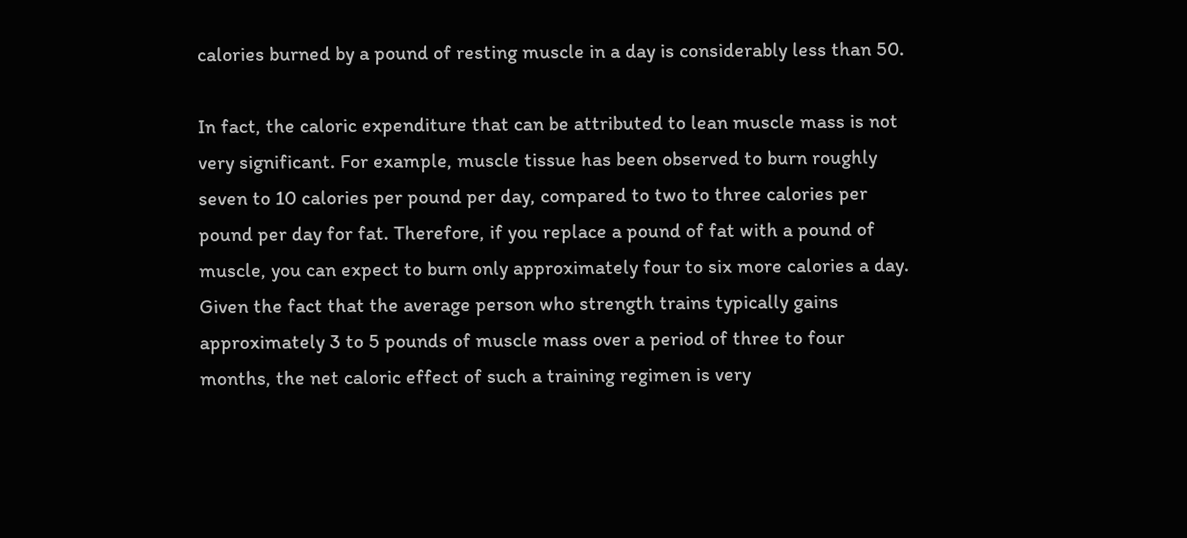calories burned by a pound of resting muscle in a day is considerably less than 50.

In fact, the caloric expenditure that can be attributed to lean muscle mass is not very significant. For example, muscle tissue has been observed to burn roughly seven to 10 calories per pound per day, compared to two to three calories per pound per day for fat. Therefore, if you replace a pound of fat with a pound of muscle, you can expect to burn only approximately four to six more calories a day. Given the fact that the average person who strength trains typically gains approximately 3 to 5 pounds of muscle mass over a period of three to four months, the net caloric effect of such a training regimen is very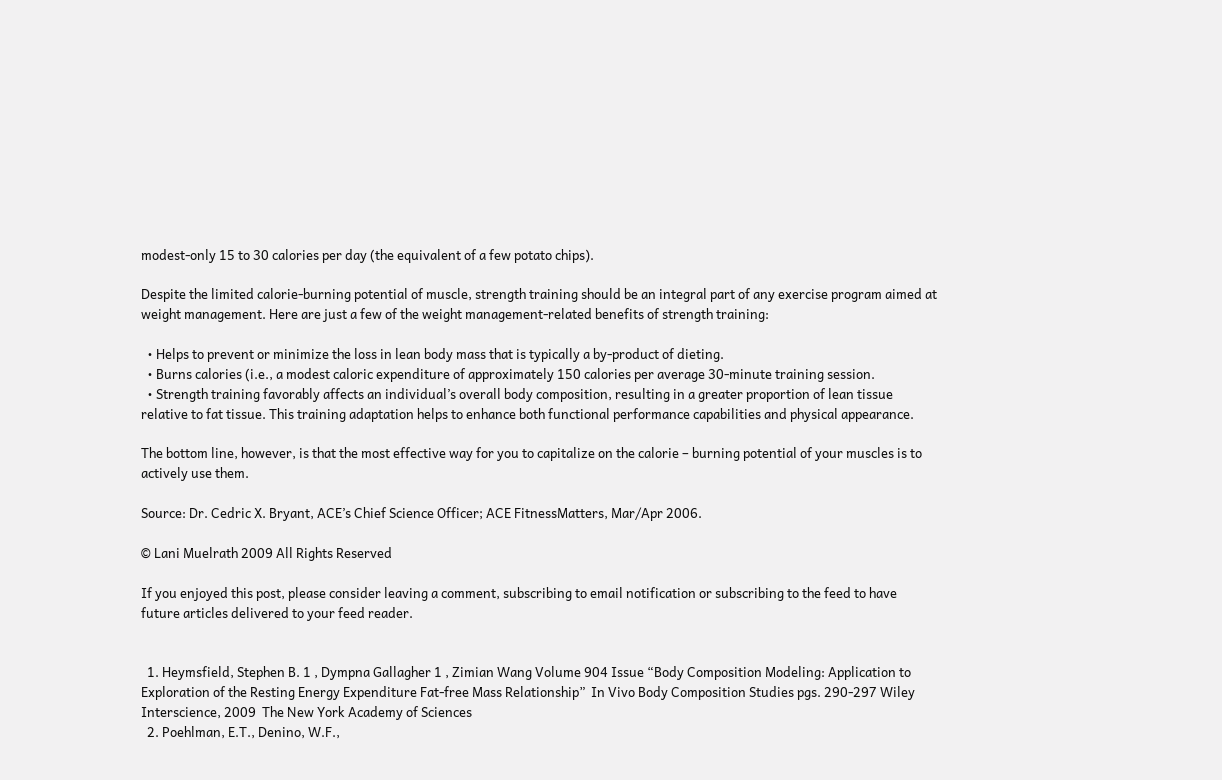modest-only 15 to 30 calories per day (the equivalent of a few potato chips).

Despite the limited calorie-burning potential of muscle, strength training should be an integral part of any exercise program aimed at weight management. Here are just a few of the weight management-related benefits of strength training:

  • Helps to prevent or minimize the loss in lean body mass that is typically a by-product of dieting.
  • Burns calories (i.e., a modest caloric expenditure of approximately 150 calories per average 30-minute training session.
  • Strength training favorably affects an individual’s overall body composition, resulting in a greater proportion of lean tissue relative to fat tissue. This training adaptation helps to enhance both functional performance capabilities and physical appearance.

The bottom line, however, is that the most effective way for you to capitalize on the calorie – burning potential of your muscles is to actively use them.

Source: Dr. Cedric X. Bryant, ACE’s Chief Science Officer; ACE FitnessMatters, Mar/Apr 2006.

© Lani Muelrath 2009 All Rights Reserved

If you enjoyed this post, please consider leaving a comment, subscribing to email notification or subscribing to the feed to have future articles delivered to your feed reader.


  1. Heymsfield, Stephen B. 1 , Dympna Gallagher 1 , Zimian Wang Volume 904 Issue “Body Composition Modeling: Application to Exploration of the Resting Energy Expenditure Fat-free Mass Relationship”  In Vivo Body Composition Studies pgs. 290-297 Wiley Interscience, 2009  The New York Academy of Sciences
  2. Poehlman, E.T., Denino, W.F.,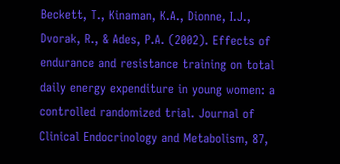Beckett, T., Kinaman, K.A., Dionne, I.J., Dvorak, R., & Ades, P.A. (2002). Effects of endurance and resistance training on total daily energy expenditure in young women: a controlled randomized trial. Journal of Clinical Endocrinology and Metabolism, 87,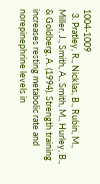1004-1009
  3. Pratley, R., Nicklas, B., Rubin, M., Miller, J., Smith, A., Smith, M., Hurley, B., & Goldberg, A. (1994). Strength training increases resting metabolic rate and norepinephrine levels in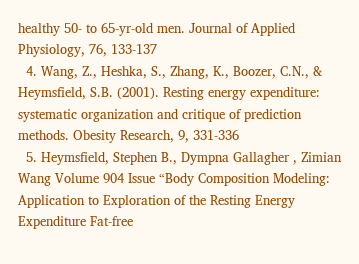healthy 50- to 65-yr-old men. Journal of Applied Physiology, 76, 133-137
  4. Wang, Z., Heshka, S., Zhang, K., Boozer, C.N., & Heymsfield, S.B. (2001). Resting energy expenditure: systematic organization and critique of prediction methods. Obesity Research, 9, 331-336
  5. Heymsfield, Stephen B., Dympna Gallagher , Zimian Wang Volume 904 Issue “Body Composition Modeling: Application to Exploration of the Resting Energy Expenditure Fat-free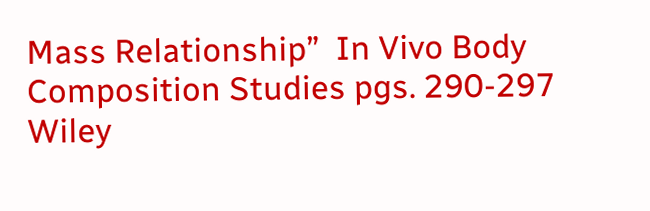Mass Relationship”  In Vivo Body Composition Studies pgs. 290-297   Wiley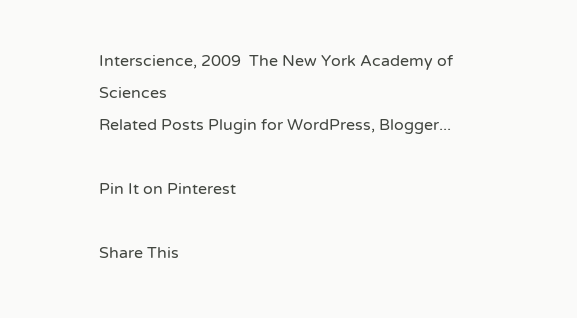Interscience, 2009  The New York Academy of Sciences
Related Posts Plugin for WordPress, Blogger...

Pin It on Pinterest

Share This